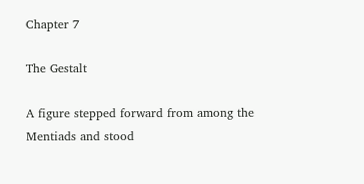Chapter 7

The Gestalt

A figure stepped forward from among the Mentiads and stood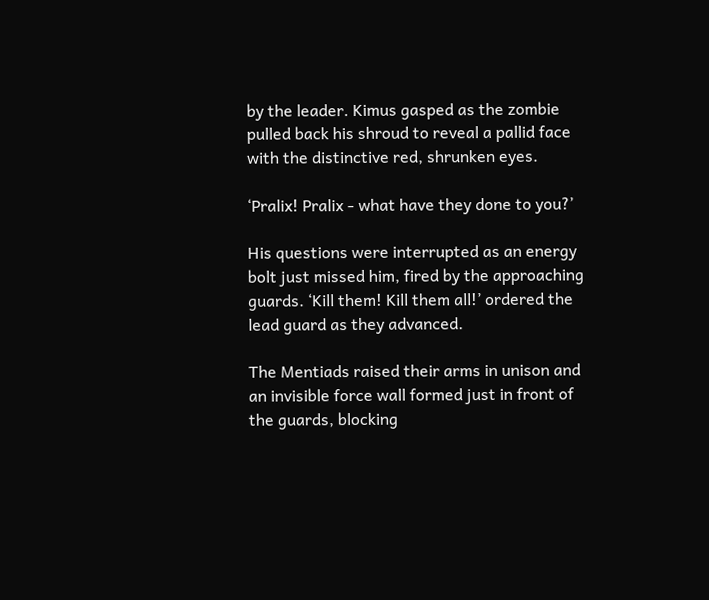by the leader. Kimus gasped as the zombie pulled back his shroud to reveal a pallid face with the distinctive red, shrunken eyes.

‘Pralix! Pralix - what have they done to you?’

His questions were interrupted as an energy bolt just missed him, fired by the approaching guards. ‘Kill them! Kill them all!’ ordered the lead guard as they advanced.

The Mentiads raised their arms in unison and an invisible force wall formed just in front of the guards, blocking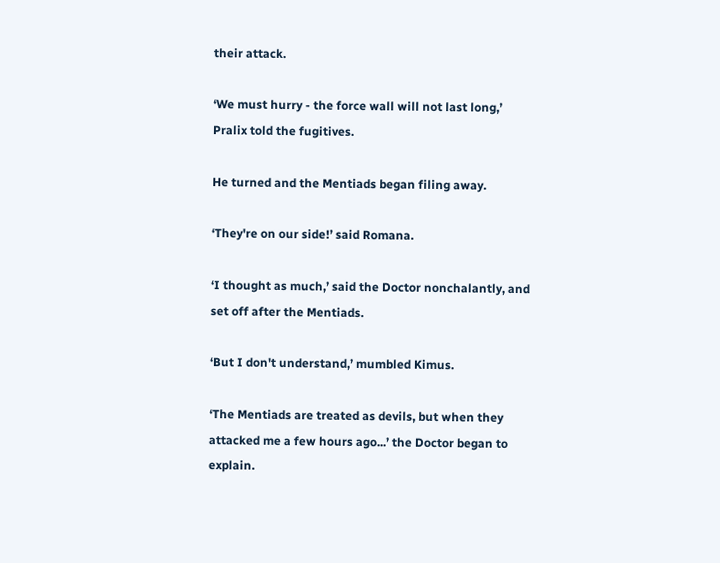their attack.

‘We must hurry - the force wall will not last long,’ Pralix told the fugitives.

He turned and the Mentiads began filing away.

‘They're on our side!’ said Romana.

‘I thought as much,’ said the Doctor nonchalantly, and set off after the Mentiads.

‘But I don't understand,’ mumbled Kimus.

‘The Mentiads are treated as devils, but when they attacked me a few hours ago...’ the Doctor began to explain.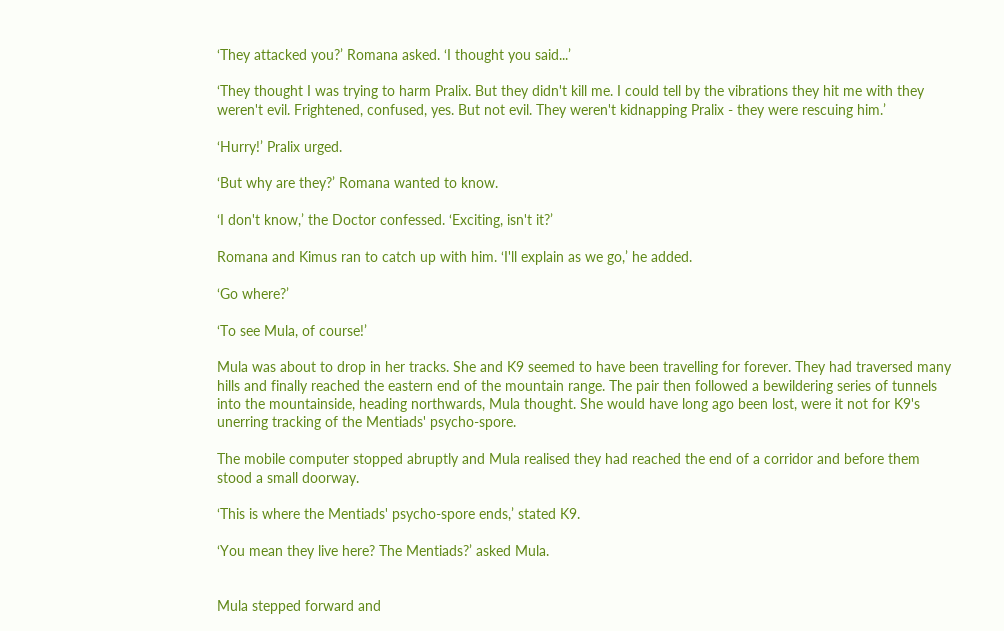‘They attacked you?’ Romana asked. ‘I thought you said...’

‘They thought I was trying to harm Pralix. But they didn't kill me. I could tell by the vibrations they hit me with they weren't evil. Frightened, confused, yes. But not evil. They weren't kidnapping Pralix - they were rescuing him.’

‘Hurry!’ Pralix urged.

‘But why are they?’ Romana wanted to know.

‘I don't know,’ the Doctor confessed. ‘Exciting, isn't it?’

Romana and Kimus ran to catch up with him. ‘I'll explain as we go,’ he added.

‘Go where?’

‘To see Mula, of course!’

Mula was about to drop in her tracks. She and K9 seemed to have been travelling for forever. They had traversed many hills and finally reached the eastern end of the mountain range. The pair then followed a bewildering series of tunnels into the mountainside, heading northwards, Mula thought. She would have long ago been lost, were it not for K9's unerring tracking of the Mentiads' psycho-spore.

The mobile computer stopped abruptly and Mula realised they had reached the end of a corridor and before them stood a small doorway.

‘This is where the Mentiads' psycho-spore ends,’ stated K9.

‘You mean they live here? The Mentiads?’ asked Mula.


Mula stepped forward and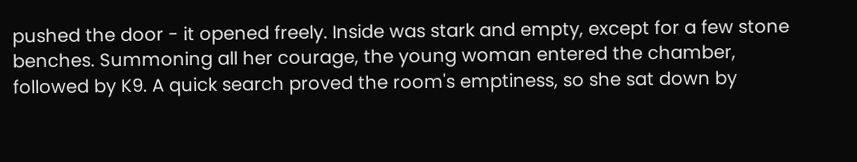pushed the door - it opened freely. Inside was stark and empty, except for a few stone benches. Summoning all her courage, the young woman entered the chamber, followed by K9. A quick search proved the room's emptiness, so she sat down by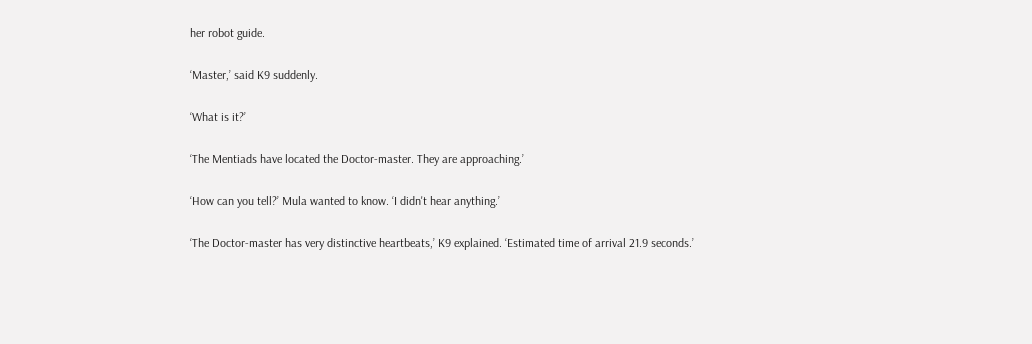her robot guide.

‘Master,’ said K9 suddenly.

‘What is it?’

‘The Mentiads have located the Doctor-master. They are approaching.’

‘How can you tell?’ Mula wanted to know. ‘I didn't hear anything.’

‘The Doctor-master has very distinctive heartbeats,’ K9 explained. ‘Estimated time of arrival 21.9 seconds.’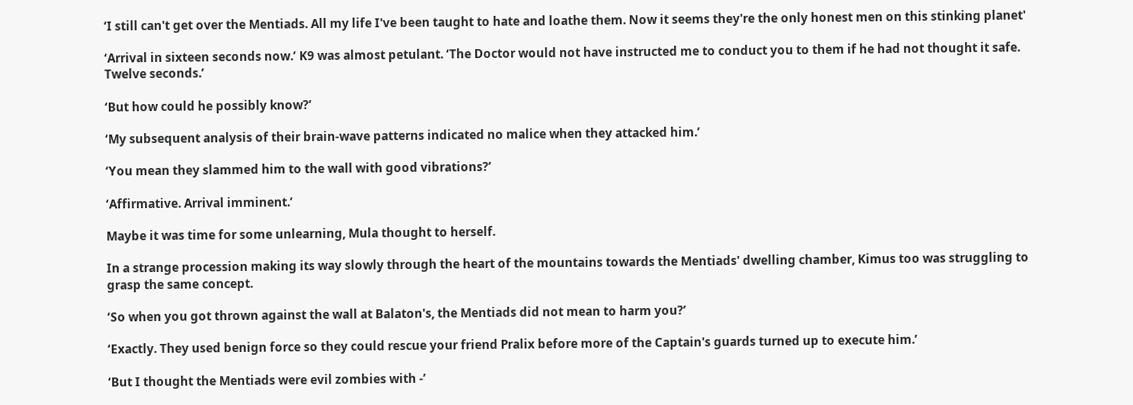‘I still can't get over the Mentiads. All my life I've been taught to hate and loathe them. Now it seems they're the only honest men on this stinking planet'

‘Arrival in sixteen seconds now.’ K9 was almost petulant. ‘The Doctor would not have instructed me to conduct you to them if he had not thought it safe. Twelve seconds.’

‘But how could he possibly know?’

‘My subsequent analysis of their brain-wave patterns indicated no malice when they attacked him.’

‘You mean they slammed him to the wall with good vibrations?’

‘Affirmative. Arrival imminent.’

Maybe it was time for some unlearning, Mula thought to herself.

In a strange procession making its way slowly through the heart of the mountains towards the Mentiads' dwelling chamber, Kimus too was struggling to grasp the same concept.

‘So when you got thrown against the wall at Balaton's, the Mentiads did not mean to harm you?’

‘Exactly. They used benign force so they could rescue your friend Pralix before more of the Captain's guards turned up to execute him.’

‘But I thought the Mentiads were evil zombies with -’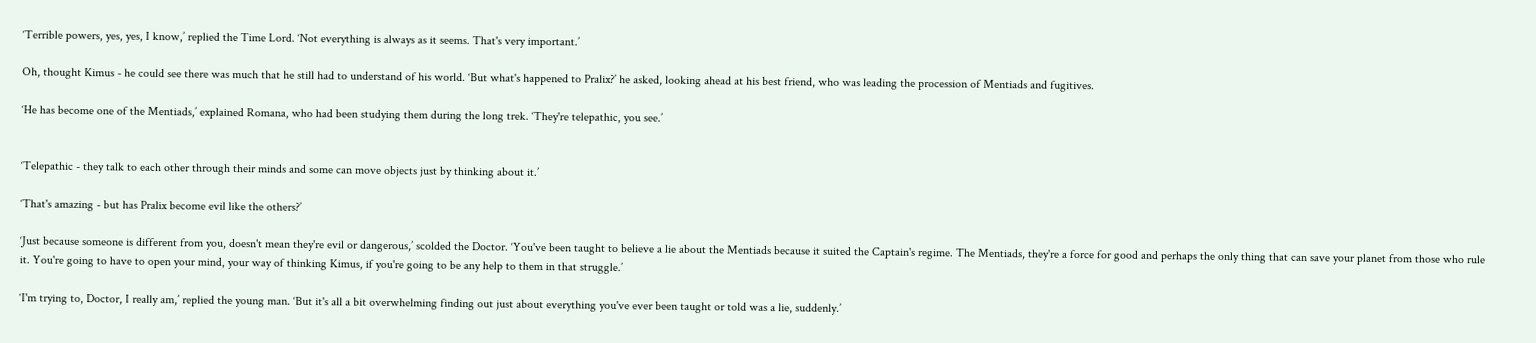‘Terrible powers, yes, yes, I know,’ replied the Time Lord. ‘Not everything is always as it seems. That's very important.’

Oh, thought Kimus - he could see there was much that he still had to understand of his world. ‘But what's happened to Pralix?’ he asked, looking ahead at his best friend, who was leading the procession of Mentiads and fugitives.

‘He has become one of the Mentiads,’ explained Romana, who had been studying them during the long trek. ‘They're telepathic, you see.’


‘Telepathic - they talk to each other through their minds and some can move objects just by thinking about it.’

‘That's amazing - but has Pralix become evil like the others?’

‘Just because someone is different from you, doesn't mean they're evil or dangerous,’ scolded the Doctor. ‘You've been taught to believe a lie about the Mentiads because it suited the Captain's regime. The Mentiads, they're a force for good and perhaps the only thing that can save your planet from those who rule it. You're going to have to open your mind, your way of thinking Kimus, if you're going to be any help to them in that struggle.’

‘I'm trying to, Doctor, I really am,’ replied the young man. ‘But it's all a bit overwhelming finding out just about everything you've ever been taught or told was a lie, suddenly.’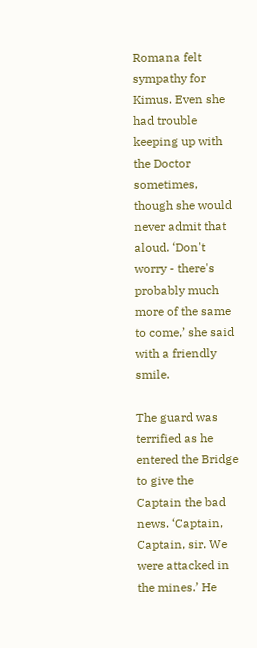Romana felt sympathy for Kimus. Even she had trouble keeping up with the Doctor sometimes, though she would never admit that aloud. ‘Don't worry - there's probably much more of the same to come,’ she said with a friendly smile.

The guard was terrified as he entered the Bridge to give the Captain the bad news. ‘Captain, Captain, sir. We were attacked in the mines.’ He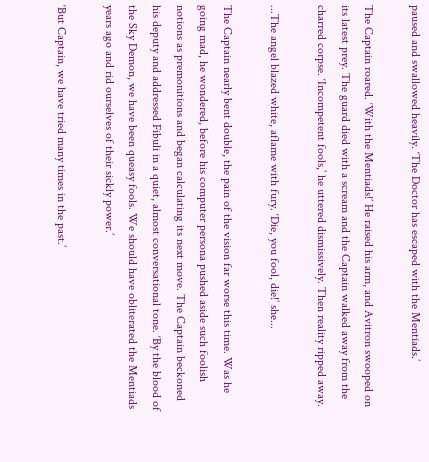paused and swallowed heavily. ‘The Doctor has escaped with the Mentiads.’

The Captain roared. ‘With the Mentiads!’ He raised his arm, and Avitron swooped on its latest prey. The guard died with a scream and the Captain walked away from the charred corpse. ‘Incompetent fools,’ he uttered dismissively. Then reality ripped away.

...The angel blazed white, aflame with fury. ‘Die, you fool, die!’ she...

The Captain nearly bent double, the pain of the vision far worse this time. Was he going mad, he wondered, before his computer persona pushed aside such foolish notions as premonitions and began calculating its next move. The Captain beckoned his deputy and addressed Fibuli in a quiet, almost conversational tone. ‘By the blood of the Sky Demon, we have been queasy fools. We should have obliterated the Mentiads years ago and rid ourselves of their sickly power.’

‘But Captain, we have tried many times in the past.’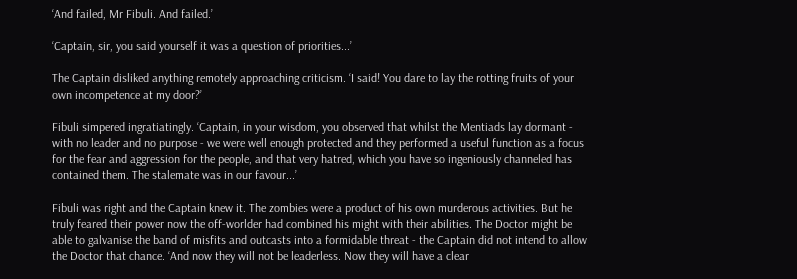‘And failed, Mr Fibuli. And failed.’

‘Captain, sir, you said yourself it was a question of priorities...’

The Captain disliked anything remotely approaching criticism. ‘I said! You dare to lay the rotting fruits of your own incompetence at my door?’

Fibuli simpered ingratiatingly. ‘Captain, in your wisdom, you observed that whilst the Mentiads lay dormant - with no leader and no purpose - we were well enough protected and they performed a useful function as a focus for the fear and aggression for the people, and that very hatred, which you have so ingeniously channeled has contained them. The stalemate was in our favour...’

Fibuli was right and the Captain knew it. The zombies were a product of his own murderous activities. But he truly feared their power now the off-worlder had combined his might with their abilities. The Doctor might be able to galvanise the band of misfits and outcasts into a formidable threat - the Captain did not intend to allow the Doctor that chance. ‘And now they will not be leaderless. Now they will have a clear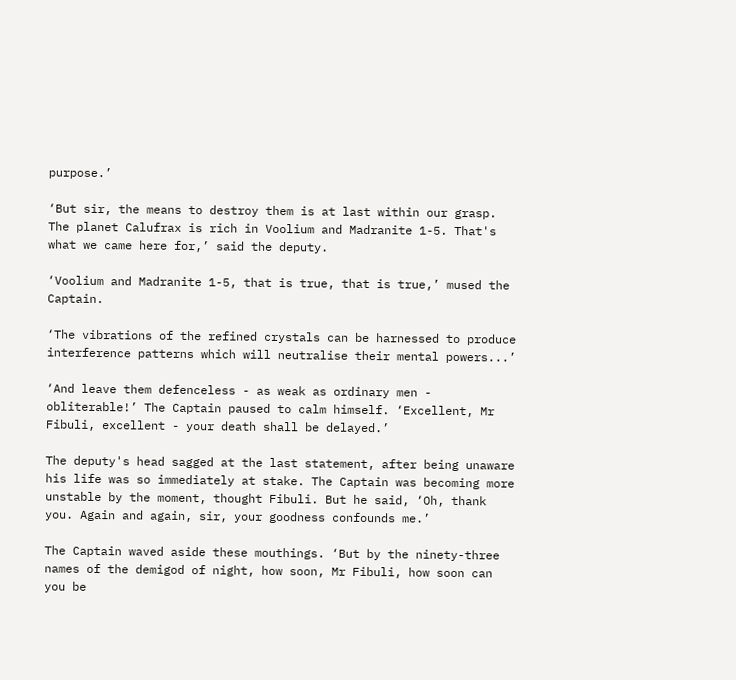purpose.’

‘But sir, the means to destroy them is at last within our grasp. The planet Calufrax is rich in Voolium and Madranite 1-5. That's what we came here for,’ said the deputy.

‘Voolium and Madranite 1-5, that is true, that is true,’ mused the Captain.

‘The vibrations of the refined crystals can be harnessed to produce interference patterns which will neutralise their mental powers...’

‘And leave them defenceless - as weak as ordinary men - obliterable!’ The Captain paused to calm himself. ‘Excellent, Mr Fibuli, excellent - your death shall be delayed.’

The deputy's head sagged at the last statement, after being unaware his life was so immediately at stake. The Captain was becoming more unstable by the moment, thought Fibuli. But he said, ‘Oh, thank you. Again and again, sir, your goodness confounds me.’

The Captain waved aside these mouthings. ‘But by the ninety-three names of the demigod of night, how soon, Mr Fibuli, how soon can you be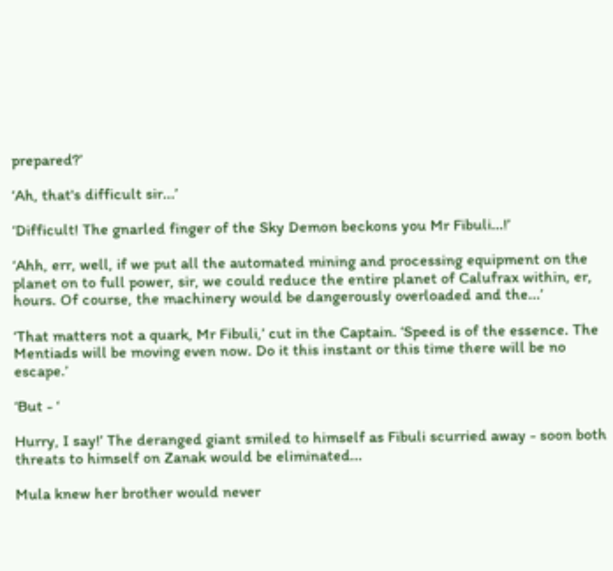prepared?’

‘Ah, that's difficult sir...’

‘Difficult! The gnarled finger of the Sky Demon beckons you Mr Fibuli...!’

‘Ahh, err, well, if we put all the automated mining and processing equipment on the planet on to full power, sir, we could reduce the entire planet of Calufrax within, er, hours. Of course, the machinery would be dangerously overloaded and the...’

‘That matters not a quark, Mr Fibuli,’ cut in the Captain. ‘Speed is of the essence. The Mentiads will be moving even now. Do it this instant or this time there will be no escape.’

‘But - ‘

Hurry, I say!’ The deranged giant smiled to himself as Fibuli scurried away - soon both threats to himself on Zanak would be eliminated...

Mula knew her brother would never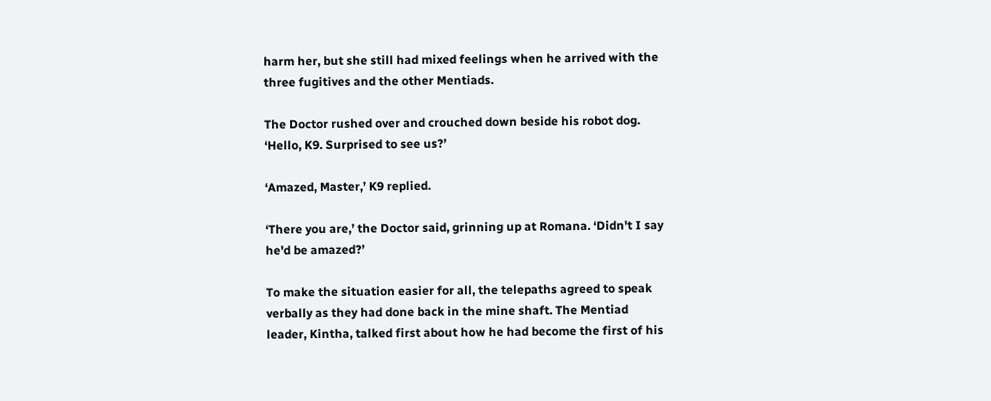harm her, but she still had mixed feelings when he arrived with the three fugitives and the other Mentiads.

The Doctor rushed over and crouched down beside his robot dog. ‘Hello, K9. Surprised to see us?’

‘Amazed, Master,’ K9 replied.

‘There you are,’ the Doctor said, grinning up at Romana. ‘Didn't I say he'd be amazed?’

To make the situation easier for all, the telepaths agreed to speak verbally as they had done back in the mine shaft. The Mentiad leader, Kintha, talked first about how he had become the first of his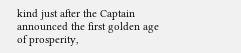kind just after the Captain announced the first golden age of prosperity,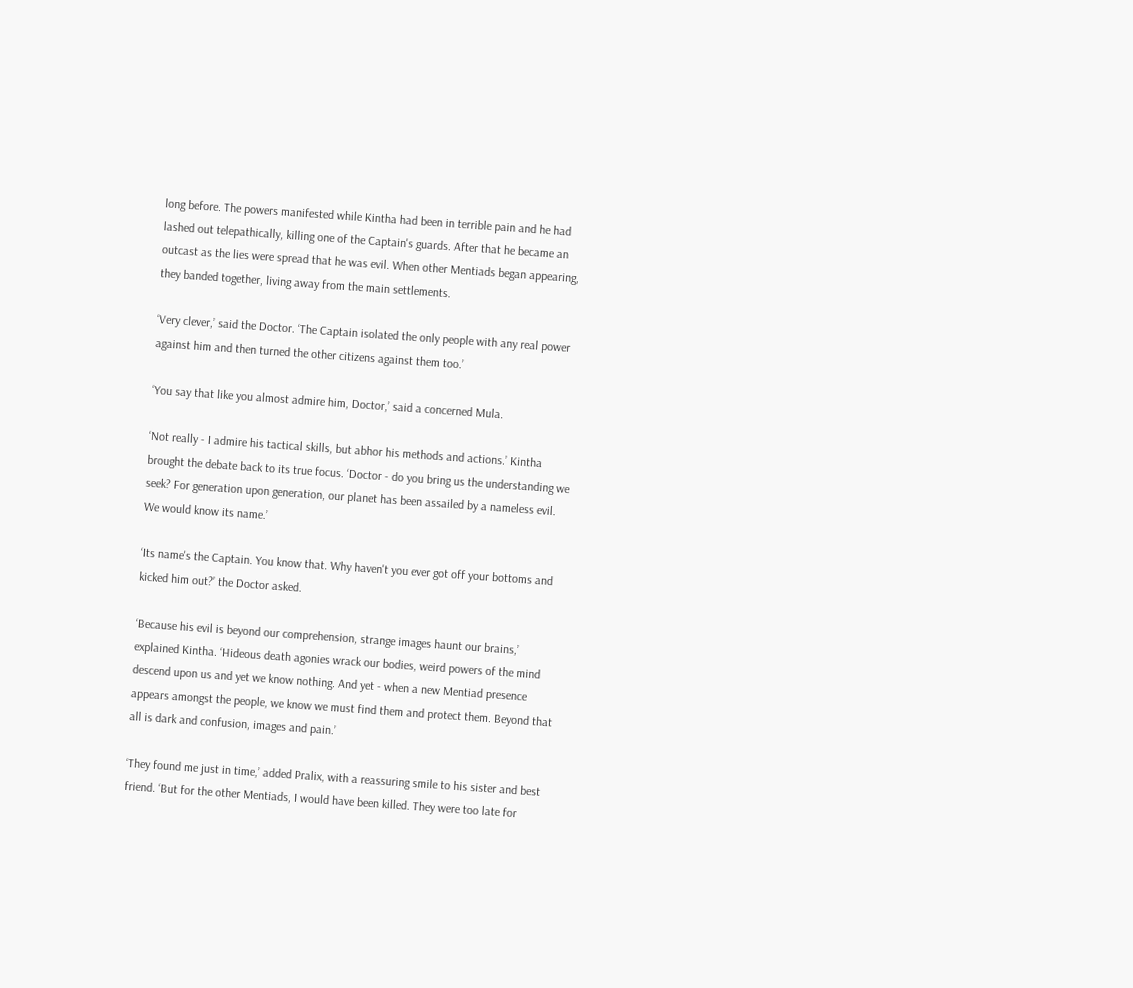long before. The powers manifested while Kintha had been in terrible pain and he had lashed out telepathically, killing one of the Captain's guards. After that he became an outcast as the lies were spread that he was evil. When other Mentiads began appearing, they banded together, living away from the main settlements.

‘Very clever,’ said the Doctor. ‘The Captain isolated the only people with any real power against him and then turned the other citizens against them too.’

‘You say that like you almost admire him, Doctor,’ said a concerned Mula.

‘Not really - I admire his tactical skills, but abhor his methods and actions.’ Kintha brought the debate back to its true focus. ‘Doctor - do you bring us the understanding we seek? For generation upon generation, our planet has been assailed by a nameless evil. We would know its name.’

‘Its name's the Captain. You know that. Why haven't you ever got off your bottoms and kicked him out?’ the Doctor asked.

‘Because his evil is beyond our comprehension, strange images haunt our brains,’ explained Kintha. ‘Hideous death agonies wrack our bodies, weird powers of the mind descend upon us and yet we know nothing. And yet - when a new Mentiad presence appears amongst the people, we know we must find them and protect them. Beyond that all is dark and confusion, images and pain.’

‘They found me just in time,’ added Pralix, with a reassuring smile to his sister and best friend. ‘But for the other Mentiads, I would have been killed. They were too late for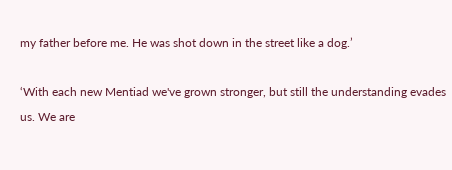my father before me. He was shot down in the street like a dog.’

‘With each new Mentiad we've grown stronger, but still the understanding evades us. We are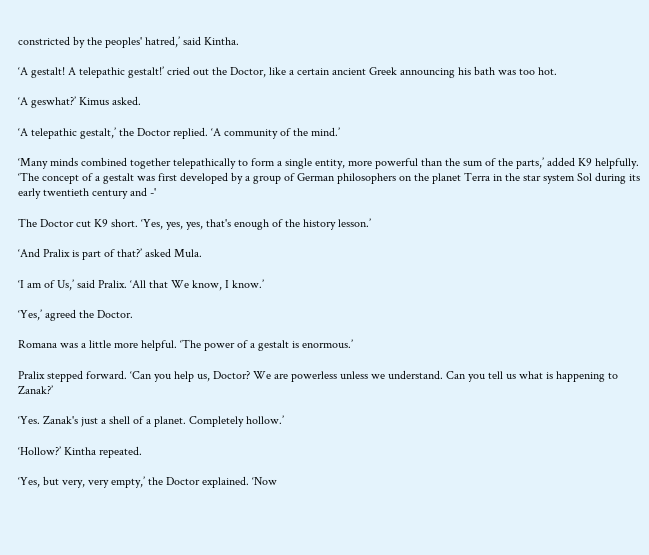constricted by the peoples' hatred,’ said Kintha.

‘A gestalt! A telepathic gestalt!’ cried out the Doctor, like a certain ancient Greek announcing his bath was too hot.

‘A geswhat?’ Kimus asked.

‘A telepathic gestalt,’ the Doctor replied. ‘A community of the mind.’

‘Many minds combined together telepathically to form a single entity, more powerful than the sum of the parts,’ added K9 helpfully. ‘The concept of a gestalt was first developed by a group of German philosophers on the planet Terra in the star system Sol during its early twentieth century and -'

The Doctor cut K9 short. ‘Yes, yes, yes, that's enough of the history lesson.’

‘And Pralix is part of that?’ asked Mula.

‘I am of Us,’ said Pralix. ‘All that We know, I know.’

‘Yes,’ agreed the Doctor.

Romana was a little more helpful. ‘The power of a gestalt is enormous.’

Pralix stepped forward. ‘Can you help us, Doctor? We are powerless unless we understand. Can you tell us what is happening to Zanak?’

‘Yes. Zanak's just a shell of a planet. Completely hollow.’

‘Hollow?’ Kintha repeated.

‘Yes, but very, very empty,’ the Doctor explained. ‘Now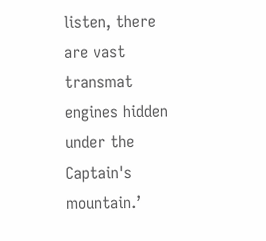listen, there are vast transmat engines hidden under the Captain's mountain.’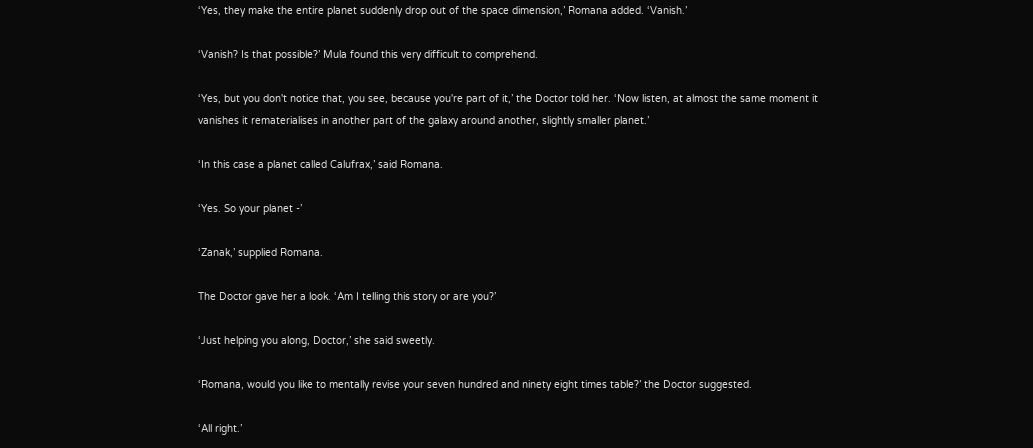‘Yes, they make the entire planet suddenly drop out of the space dimension,’ Romana added. ‘Vanish.’

‘Vanish? Is that possible?’ Mula found this very difficult to comprehend.

‘Yes, but you don't notice that, you see, because you're part of it,’ the Doctor told her. ‘Now listen, at almost the same moment it vanishes it rematerialises in another part of the galaxy around another, slightly smaller planet.’

‘In this case a planet called Calufrax,’ said Romana.

‘Yes. So your planet -’

‘Zanak,’ supplied Romana.

The Doctor gave her a look. ‘Am I telling this story or are you?’

‘Just helping you along, Doctor,’ she said sweetly.

‘Romana, would you like to mentally revise your seven hundred and ninety eight times table?’ the Doctor suggested.

‘All right.’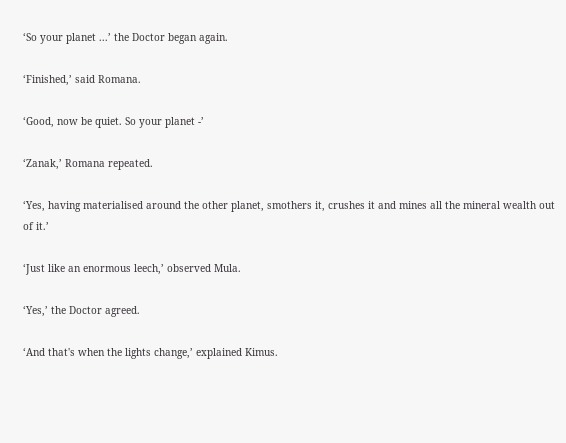‘So your planet ...’ the Doctor began again.

‘Finished,’ said Romana.

‘Good, now be quiet. So your planet -’

‘Zanak,’ Romana repeated.

‘Yes, having materialised around the other planet, smothers it, crushes it and mines all the mineral wealth out of it.’

‘Just like an enormous leech,’ observed Mula.

‘Yes,’ the Doctor agreed.

‘And that's when the lights change,’ explained Kimus.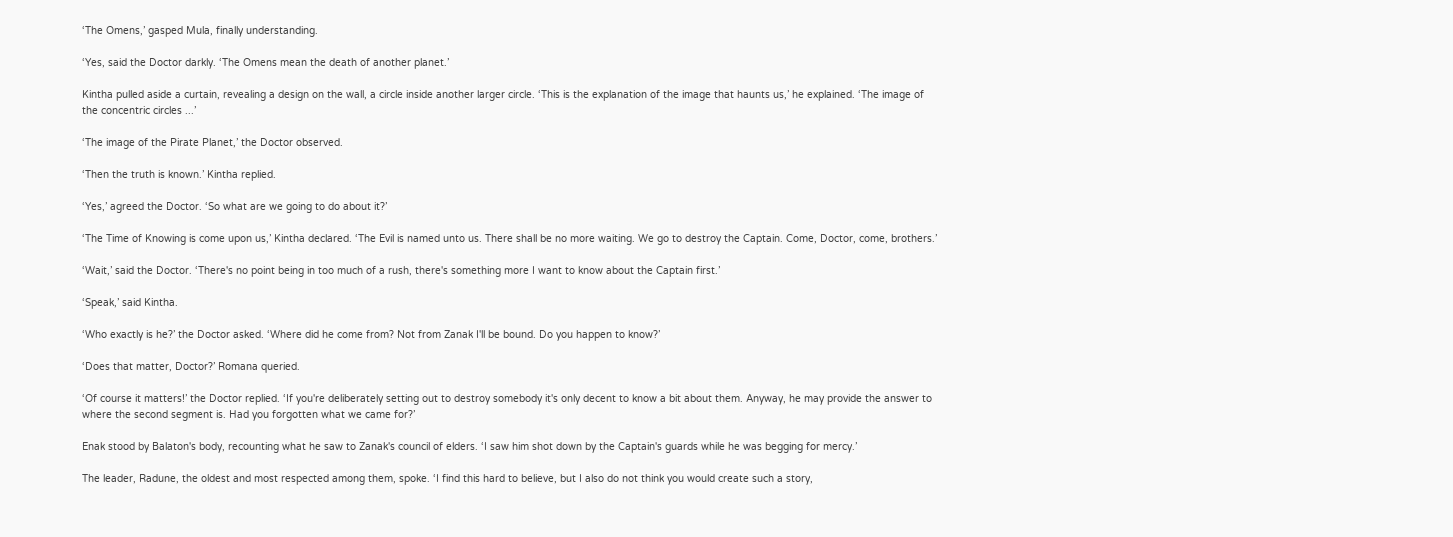‘The Omens,’ gasped Mula, finally understanding.

‘Yes, said the Doctor darkly. ‘The Omens mean the death of another planet.’

Kintha pulled aside a curtain, revealing a design on the wall, a circle inside another larger circle. ‘This is the explanation of the image that haunts us,’ he explained. ‘The image of the concentric circles ...’

‘The image of the Pirate Planet,’ the Doctor observed.

‘Then the truth is known.’ Kintha replied.

‘Yes,’ agreed the Doctor. ‘So what are we going to do about it?’

‘The Time of Knowing is come upon us,’ Kintha declared. ‘The Evil is named unto us. There shall be no more waiting. We go to destroy the Captain. Come, Doctor, come, brothers.’

‘Wait,’ said the Doctor. ‘There's no point being in too much of a rush, there's something more I want to know about the Captain first.’

‘Speak,’ said Kintha.

‘Who exactly is he?’ the Doctor asked. ‘Where did he come from? Not from Zanak I'll be bound. Do you happen to know?’

‘Does that matter, Doctor?’ Romana queried.

‘Of course it matters!’ the Doctor replied. ‘If you're deliberately setting out to destroy somebody it's only decent to know a bit about them. Anyway, he may provide the answer to where the second segment is. Had you forgotten what we came for?’

Enak stood by Balaton's body, recounting what he saw to Zanak's council of elders. ‘I saw him shot down by the Captain's guards while he was begging for mercy.’

The leader, Radune, the oldest and most respected among them, spoke. ‘I find this hard to believe, but I also do not think you would create such a story,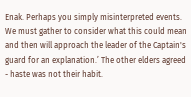Enak. Perhaps you simply misinterpreted events. We must gather to consider what this could mean and then will approach the leader of the Captain's guard for an explanation.’ The other elders agreed - haste was not their habit.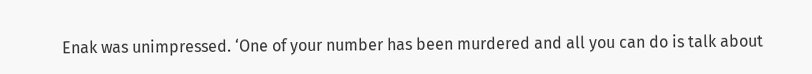Enak was unimpressed. ‘One of your number has been murdered and all you can do is talk about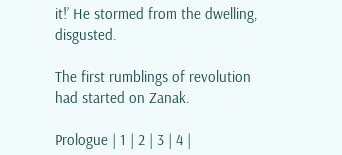it!’ He stormed from the dwelling, disgusted.

The first rumblings of revolution had started on Zanak.

Prologue | 1 | 2 | 3 | 4 |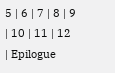5 | 6 | 7 | 8 | 9 | 10 | 11 | 12 | Epilogue